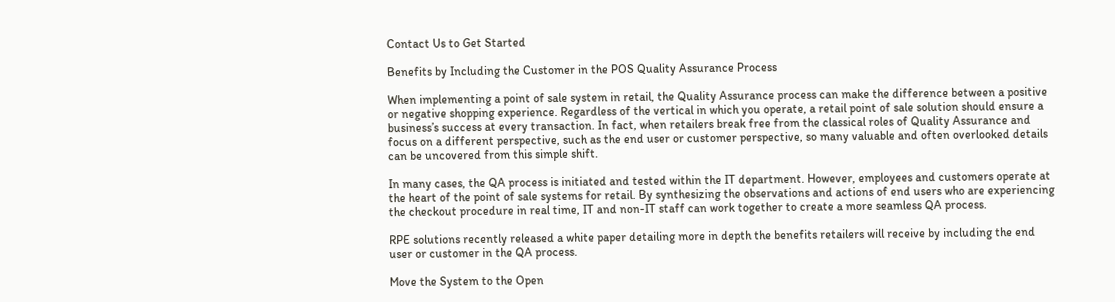Contact Us to Get Started

Benefits by Including the Customer in the POS Quality Assurance Process

When implementing a point of sale system in retail, the Quality Assurance process can make the difference between a positive or negative shopping experience. Regardless of the vertical in which you operate, a retail point of sale solution should ensure a business’s success at every transaction. In fact, when retailers break free from the classical roles of Quality Assurance and focus on a different perspective, such as the end user or customer perspective, so many valuable and often overlooked details can be uncovered from this simple shift.

In many cases, the QA process is initiated and tested within the IT department. However, employees and customers operate at the heart of the point of sale systems for retail. By synthesizing the observations and actions of end users who are experiencing the checkout procedure in real time, IT and non-IT staff can work together to create a more seamless QA process.

RPE solutions recently released a white paper detailing more in depth the benefits retailers will receive by including the end user or customer in the QA process.

Move the System to the Open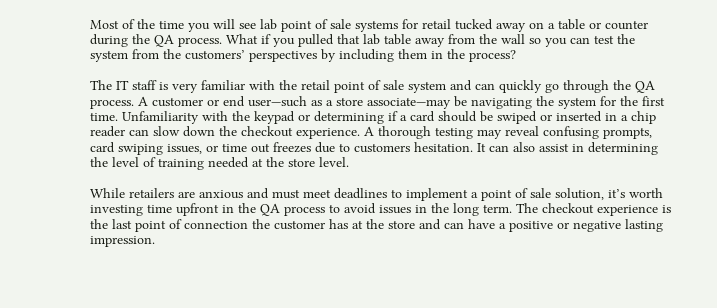Most of the time you will see lab point of sale systems for retail tucked away on a table or counter during the QA process. What if you pulled that lab table away from the wall so you can test the system from the customers’ perspectives by including them in the process?

The IT staff is very familiar with the retail point of sale system and can quickly go through the QA process. A customer or end user—such as a store associate—may be navigating the system for the first time. Unfamiliarity with the keypad or determining if a card should be swiped or inserted in a chip reader can slow down the checkout experience. A thorough testing may reveal confusing prompts, card swiping issues, or time out freezes due to customers hesitation. It can also assist in determining the level of training needed at the store level.

While retailers are anxious and must meet deadlines to implement a point of sale solution, it’s worth investing time upfront in the QA process to avoid issues in the long term. The checkout experience is the last point of connection the customer has at the store and can have a positive or negative lasting impression.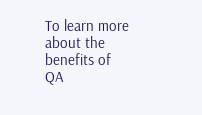To learn more about the benefits of QA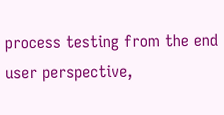process testing from the end user perspective,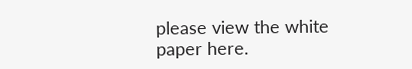please view the white paper here.